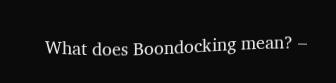What does Boondocking mean? –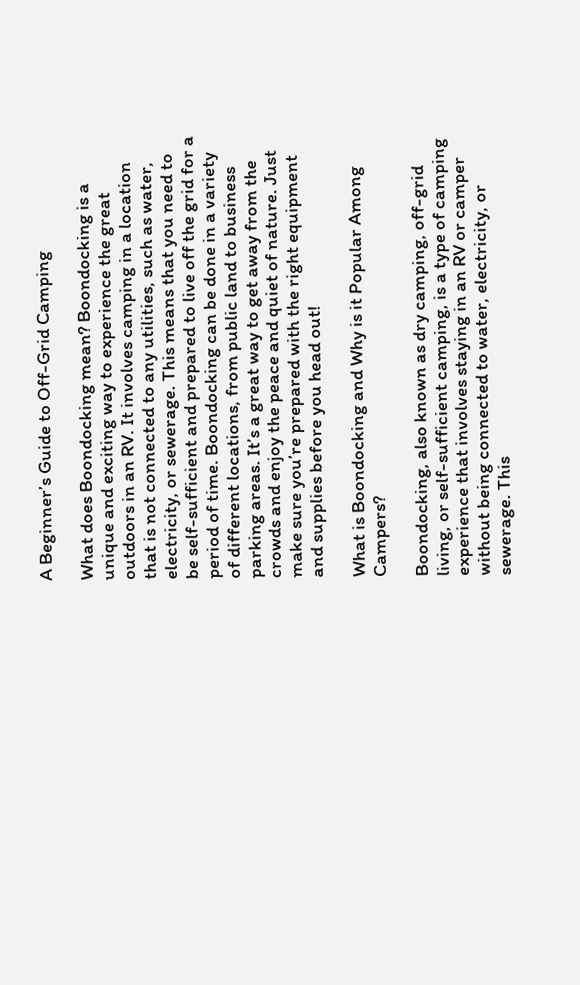A Beginner’s Guide to Off-Grid Camping

What does Boondocking mean? Boondocking is a unique and exciting way to experience the great outdoors in an RV. It involves camping in a location that is not connected to any utilities, such as water, electricity, or sewerage. This means that you need to be self-sufficient and prepared to live off the grid for a period of time. Boondocking can be done in a variety of different locations, from public land to business parking areas. It’s a great way to get away from the crowds and enjoy the peace and quiet of nature. Just make sure you’re prepared with the right equipment and supplies before you head out!

What is Boondocking and Why is it Popular Among Campers?

Boondocking, also known as dry camping, off-grid living, or self-sufficient camping, is a type of camping experience that involves staying in an RV or camper without being connected to water, electricity, or sewerage. This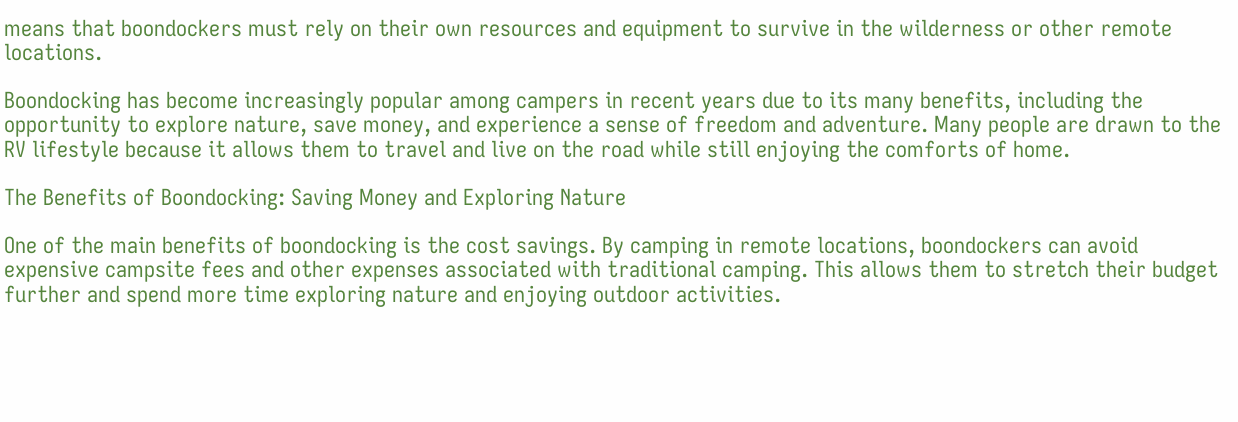means that boondockers must rely on their own resources and equipment to survive in the wilderness or other remote locations.

Boondocking has become increasingly popular among campers in recent years due to its many benefits, including the opportunity to explore nature, save money, and experience a sense of freedom and adventure. Many people are drawn to the RV lifestyle because it allows them to travel and live on the road while still enjoying the comforts of home.

The Benefits of Boondocking: Saving Money and Exploring Nature

One of the main benefits of boondocking is the cost savings. By camping in remote locations, boondockers can avoid expensive campsite fees and other expenses associated with traditional camping. This allows them to stretch their budget further and spend more time exploring nature and enjoying outdoor activities.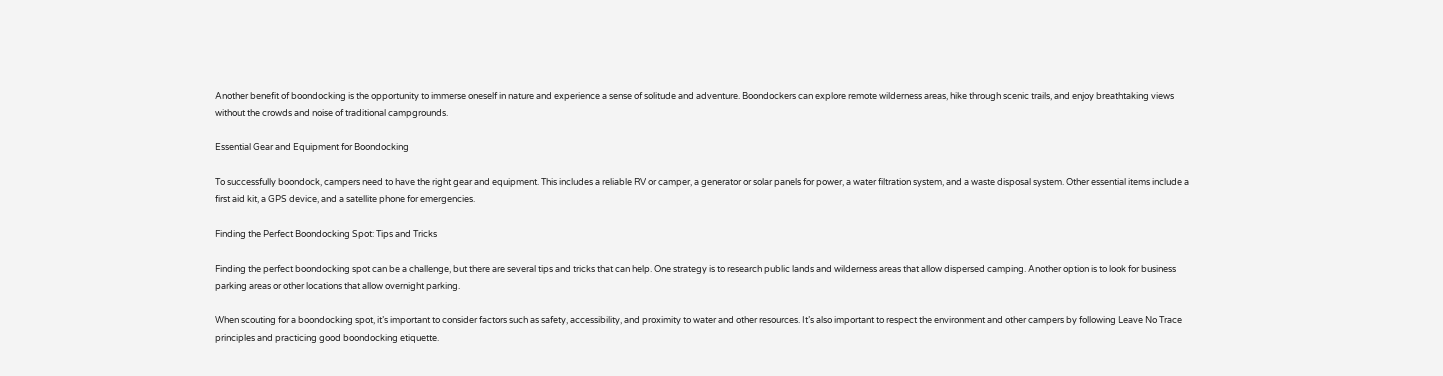Another benefit of boondocking is the opportunity to immerse oneself in nature and experience a sense of solitude and adventure. Boondockers can explore remote wilderness areas, hike through scenic trails, and enjoy breathtaking views without the crowds and noise of traditional campgrounds.

Essential Gear and Equipment for Boondocking

To successfully boondock, campers need to have the right gear and equipment. This includes a reliable RV or camper, a generator or solar panels for power, a water filtration system, and a waste disposal system. Other essential items include a first aid kit, a GPS device, and a satellite phone for emergencies.

Finding the Perfect Boondocking Spot: Tips and Tricks

Finding the perfect boondocking spot can be a challenge, but there are several tips and tricks that can help. One strategy is to research public lands and wilderness areas that allow dispersed camping. Another option is to look for business parking areas or other locations that allow overnight parking.

When scouting for a boondocking spot, it’s important to consider factors such as safety, accessibility, and proximity to water and other resources. It’s also important to respect the environment and other campers by following Leave No Trace principles and practicing good boondocking etiquette.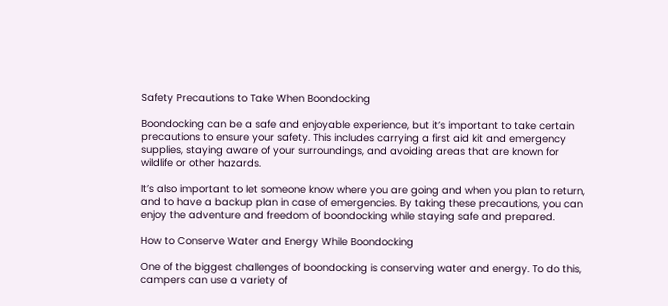Safety Precautions to Take When Boondocking

Boondocking can be a safe and enjoyable experience, but it’s important to take certain precautions to ensure your safety. This includes carrying a first aid kit and emergency supplies, staying aware of your surroundings, and avoiding areas that are known for wildlife or other hazards.

It’s also important to let someone know where you are going and when you plan to return, and to have a backup plan in case of emergencies. By taking these precautions, you can enjoy the adventure and freedom of boondocking while staying safe and prepared.

How to Conserve Water and Energy While Boondocking

One of the biggest challenges of boondocking is conserving water and energy. To do this, campers can use a variety of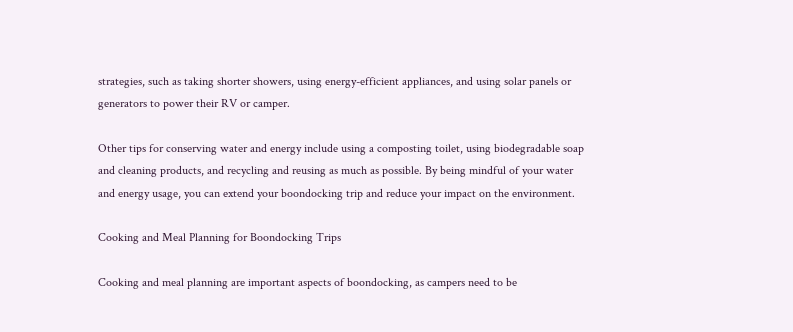strategies, such as taking shorter showers, using energy-efficient appliances, and using solar panels or generators to power their RV or camper.

Other tips for conserving water and energy include using a composting toilet, using biodegradable soap and cleaning products, and recycling and reusing as much as possible. By being mindful of your water and energy usage, you can extend your boondocking trip and reduce your impact on the environment.

Cooking and Meal Planning for Boondocking Trips

Cooking and meal planning are important aspects of boondocking, as campers need to be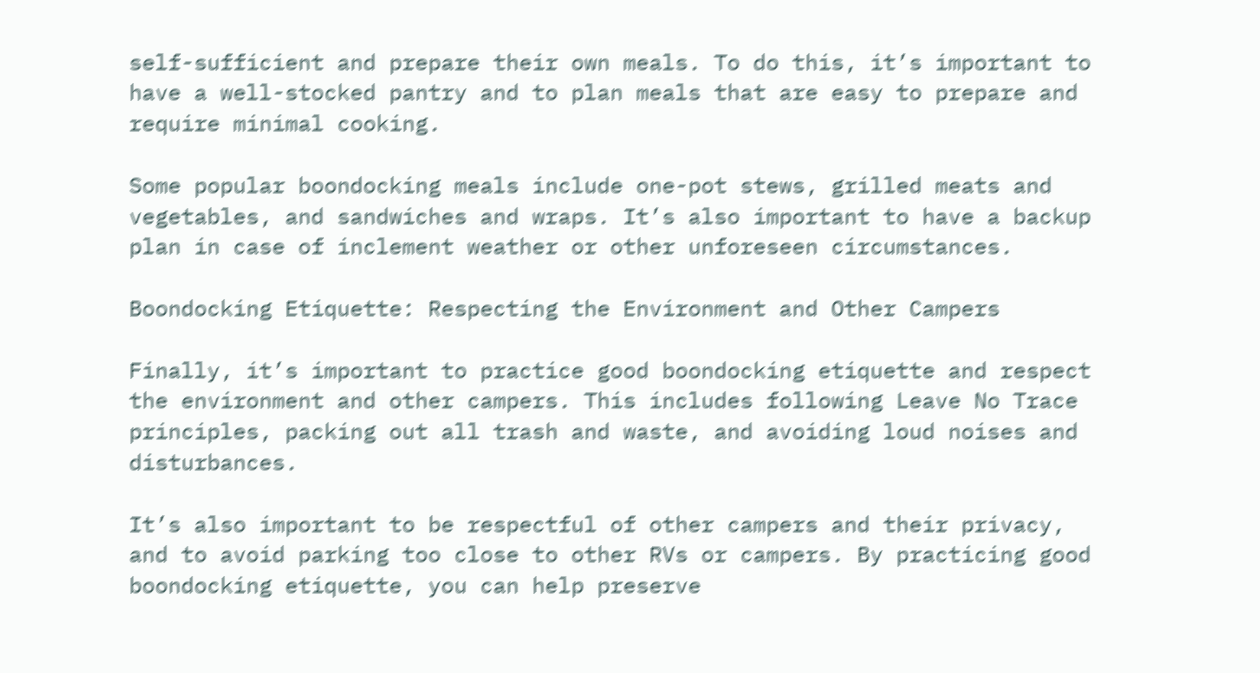self-sufficient and prepare their own meals. To do this, it’s important to have a well-stocked pantry and to plan meals that are easy to prepare and require minimal cooking.

Some popular boondocking meals include one-pot stews, grilled meats and vegetables, and sandwiches and wraps. It’s also important to have a backup plan in case of inclement weather or other unforeseen circumstances.

Boondocking Etiquette: Respecting the Environment and Other Campers

Finally, it’s important to practice good boondocking etiquette and respect the environment and other campers. This includes following Leave No Trace principles, packing out all trash and waste, and avoiding loud noises and disturbances.

It’s also important to be respectful of other campers and their privacy, and to avoid parking too close to other RVs or campers. By practicing good boondocking etiquette, you can help preserve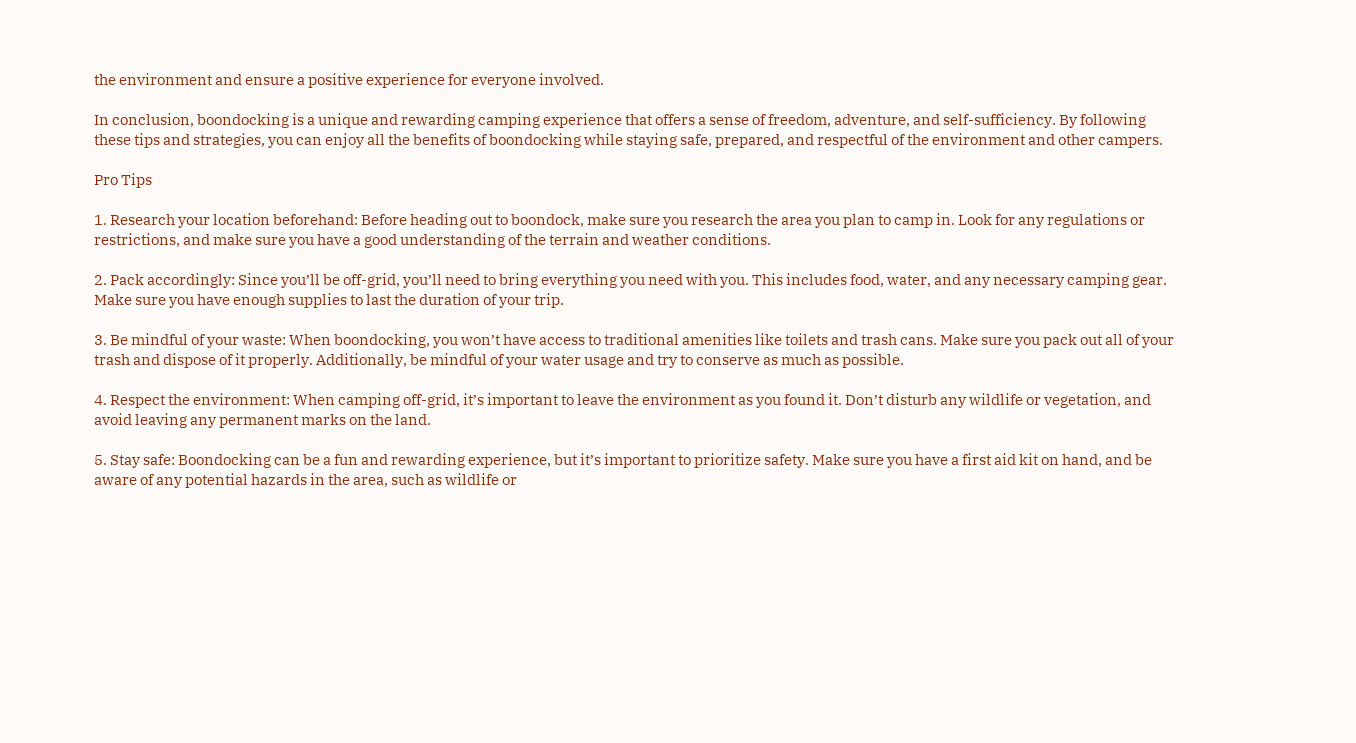the environment and ensure a positive experience for everyone involved.

In conclusion, boondocking is a unique and rewarding camping experience that offers a sense of freedom, adventure, and self-sufficiency. By following these tips and strategies, you can enjoy all the benefits of boondocking while staying safe, prepared, and respectful of the environment and other campers.

Pro Tips

1. Research your location beforehand: Before heading out to boondock, make sure you research the area you plan to camp in. Look for any regulations or restrictions, and make sure you have a good understanding of the terrain and weather conditions.

2. Pack accordingly: Since you’ll be off-grid, you’ll need to bring everything you need with you. This includes food, water, and any necessary camping gear. Make sure you have enough supplies to last the duration of your trip.

3. Be mindful of your waste: When boondocking, you won’t have access to traditional amenities like toilets and trash cans. Make sure you pack out all of your trash and dispose of it properly. Additionally, be mindful of your water usage and try to conserve as much as possible.

4. Respect the environment: When camping off-grid, it’s important to leave the environment as you found it. Don’t disturb any wildlife or vegetation, and avoid leaving any permanent marks on the land.

5. Stay safe: Boondocking can be a fun and rewarding experience, but it’s important to prioritize safety. Make sure you have a first aid kit on hand, and be aware of any potential hazards in the area, such as wildlife or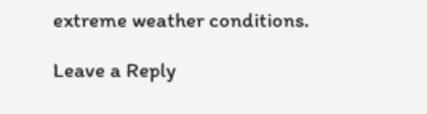extreme weather conditions.

Leave a Reply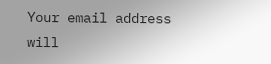Your email address will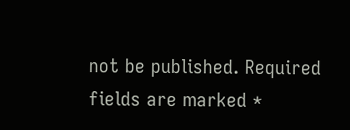not be published. Required fields are marked *